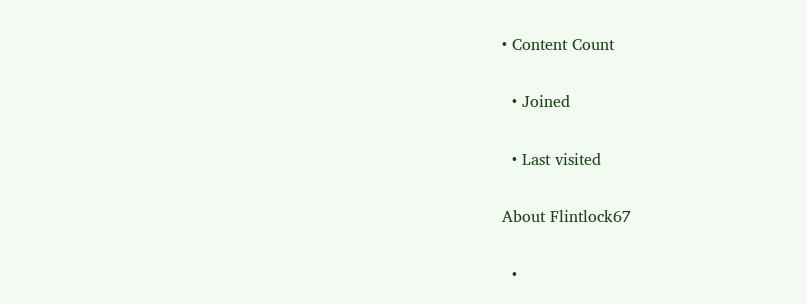• Content Count

  • Joined

  • Last visited

About Flintlock67

  •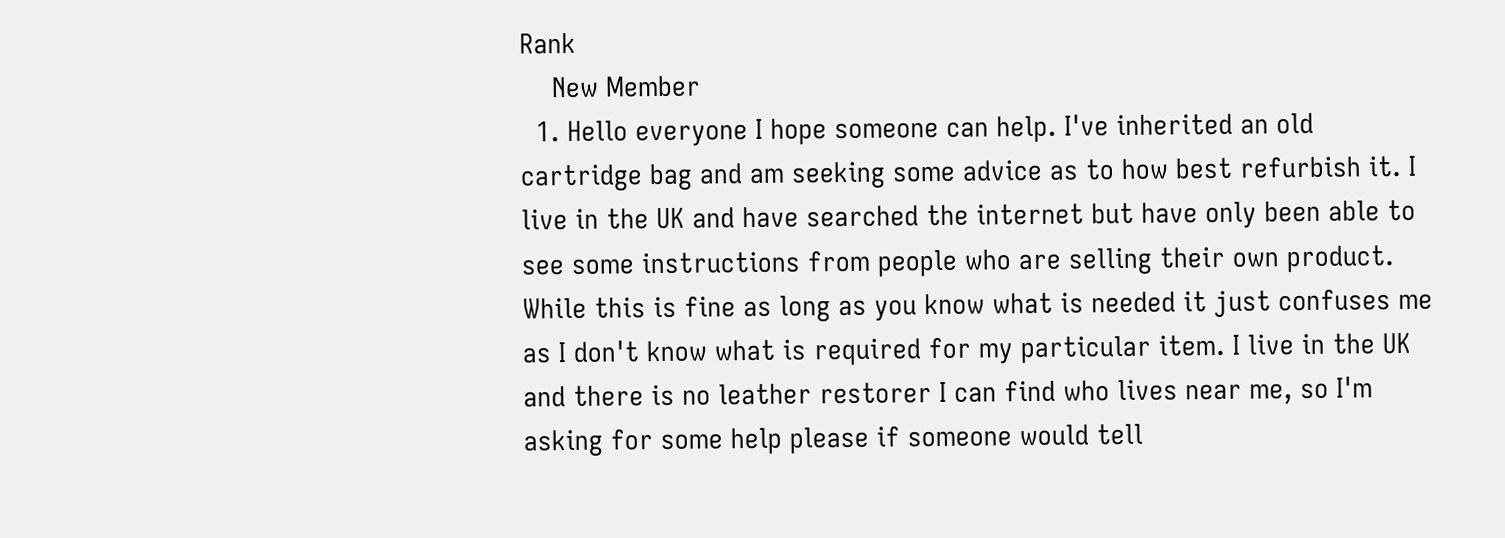Rank
    New Member
  1. Hello everyone I hope someone can help. I've inherited an old cartridge bag and am seeking some advice as to how best refurbish it. I live in the UK and have searched the internet but have only been able to see some instructions from people who are selling their own product. While this is fine as long as you know what is needed it just confuses me as I don't know what is required for my particular item. I live in the UK and there is no leather restorer I can find who lives near me, so I'm asking for some help please if someone would tell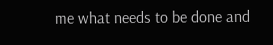me what needs to be done and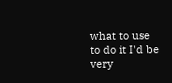what to use to do it I'd be very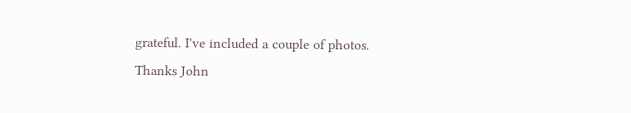grateful. I've included a couple of photos. Thanks John